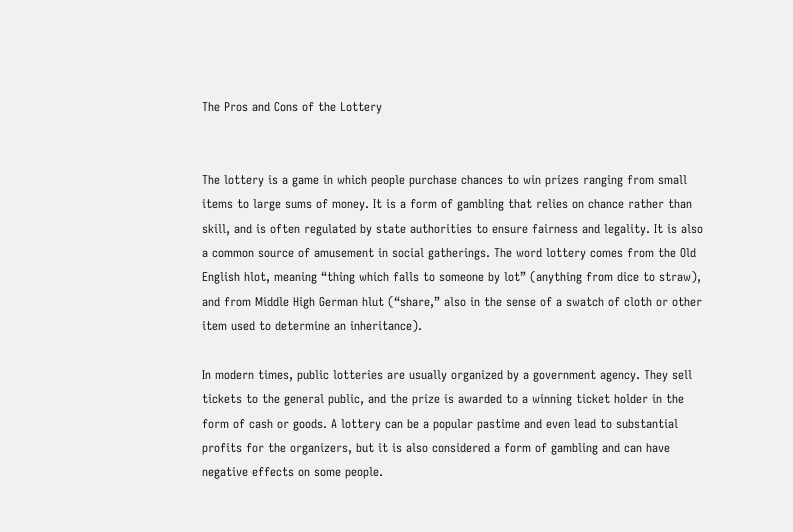The Pros and Cons of the Lottery


The lottery is a game in which people purchase chances to win prizes ranging from small items to large sums of money. It is a form of gambling that relies on chance rather than skill, and is often regulated by state authorities to ensure fairness and legality. It is also a common source of amusement in social gatherings. The word lottery comes from the Old English hlot, meaning “thing which falls to someone by lot” (anything from dice to straw), and from Middle High German hlut (“share,” also in the sense of a swatch of cloth or other item used to determine an inheritance).

In modern times, public lotteries are usually organized by a government agency. They sell tickets to the general public, and the prize is awarded to a winning ticket holder in the form of cash or goods. A lottery can be a popular pastime and even lead to substantial profits for the organizers, but it is also considered a form of gambling and can have negative effects on some people.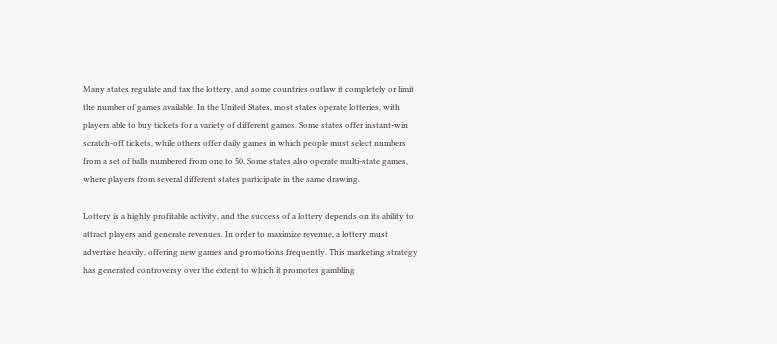Many states regulate and tax the lottery, and some countries outlaw it completely or limit the number of games available. In the United States, most states operate lotteries, with players able to buy tickets for a variety of different games. Some states offer instant-win scratch-off tickets, while others offer daily games in which people must select numbers from a set of balls numbered from one to 50. Some states also operate multi-state games, where players from several different states participate in the same drawing.

Lottery is a highly profitable activity, and the success of a lottery depends on its ability to attract players and generate revenues. In order to maximize revenue, a lottery must advertise heavily, offering new games and promotions frequently. This marketing strategy has generated controversy over the extent to which it promotes gambling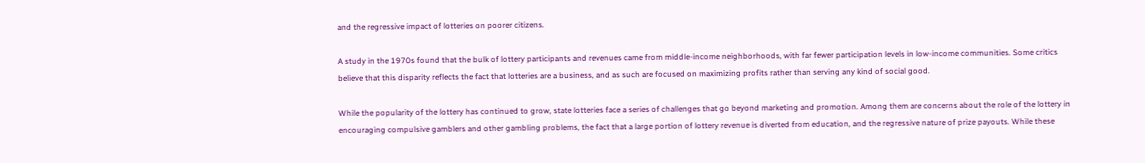and the regressive impact of lotteries on poorer citizens.

A study in the 1970s found that the bulk of lottery participants and revenues came from middle-income neighborhoods, with far fewer participation levels in low-income communities. Some critics believe that this disparity reflects the fact that lotteries are a business, and as such are focused on maximizing profits rather than serving any kind of social good.

While the popularity of the lottery has continued to grow, state lotteries face a series of challenges that go beyond marketing and promotion. Among them are concerns about the role of the lottery in encouraging compulsive gamblers and other gambling problems, the fact that a large portion of lottery revenue is diverted from education, and the regressive nature of prize payouts. While these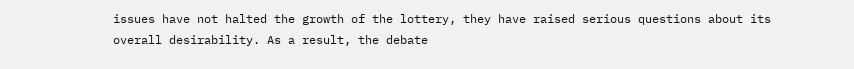issues have not halted the growth of the lottery, they have raised serious questions about its overall desirability. As a result, the debate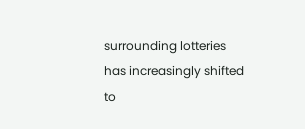surrounding lotteries has increasingly shifted to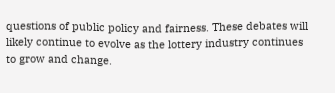questions of public policy and fairness. These debates will likely continue to evolve as the lottery industry continues to grow and change.